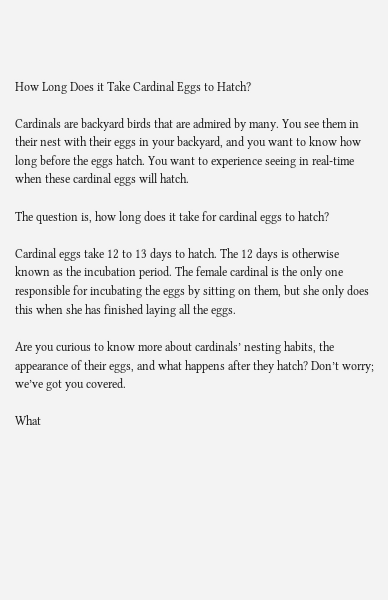How Long Does it Take Cardinal Eggs to Hatch?

Cardinals are backyard birds that are admired by many. You see them in their nest with their eggs in your backyard, and you want to know how long before the eggs hatch. You want to experience seeing in real-time when these cardinal eggs will hatch.

The question is, how long does it take for cardinal eggs to hatch?

Cardinal eggs take 12 to 13 days to hatch. The 12 days is otherwise known as the incubation period. The female cardinal is the only one responsible for incubating the eggs by sitting on them, but she only does this when she has finished laying all the eggs.

Are you curious to know more about cardinals’ nesting habits, the appearance of their eggs, and what happens after they hatch? Don’t worry; we’ve got you covered.

What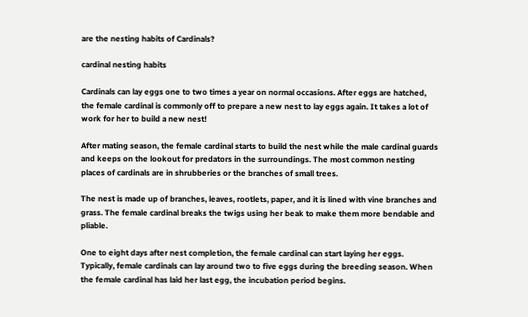are the nesting habits of Cardinals?

cardinal nesting habits

Cardinals can lay eggs one to two times a year on normal occasions. After eggs are hatched, the female cardinal is commonly off to prepare a new nest to lay eggs again. It takes a lot of work for her to build a new nest!

After mating season, the female cardinal starts to build the nest while the male cardinal guards and keeps on the lookout for predators in the surroundings. The most common nesting places of cardinals are in shrubberies or the branches of small trees.

The nest is made up of branches, leaves, rootlets, paper, and it is lined with vine branches and grass. The female cardinal breaks the twigs using her beak to make them more bendable and pliable.

One to eight days after nest completion, the female cardinal can start laying her eggs. Typically, female cardinals can lay around two to five eggs during the breeding season. When the female cardinal has laid her last egg, the incubation period begins.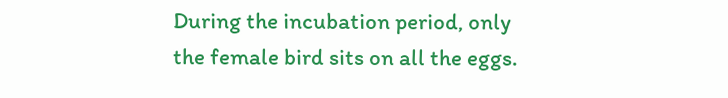During the incubation period, only the female bird sits on all the eggs.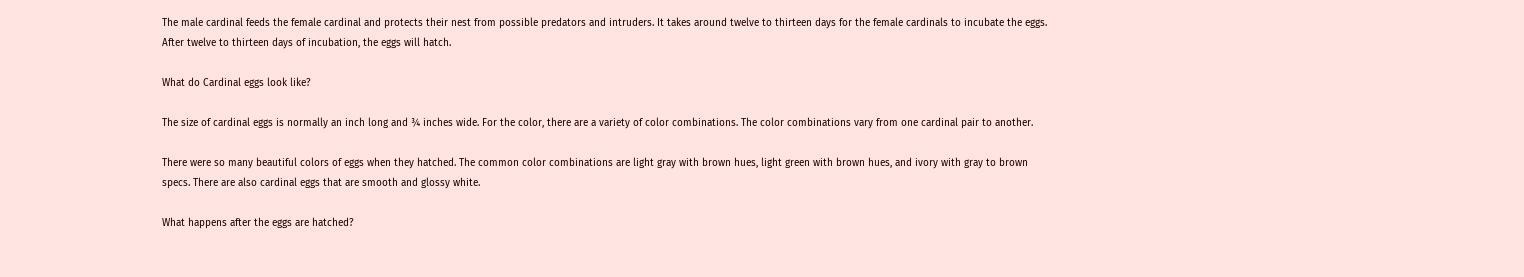The male cardinal feeds the female cardinal and protects their nest from possible predators and intruders. It takes around twelve to thirteen days for the female cardinals to incubate the eggs. After twelve to thirteen days of incubation, the eggs will hatch.

What do Cardinal eggs look like?

The size of cardinal eggs is normally an inch long and ¾ inches wide. For the color, there are a variety of color combinations. The color combinations vary from one cardinal pair to another.

There were so many beautiful colors of eggs when they hatched. The common color combinations are light gray with brown hues, light green with brown hues, and ivory with gray to brown specs. There are also cardinal eggs that are smooth and glossy white.

What happens after the eggs are hatched?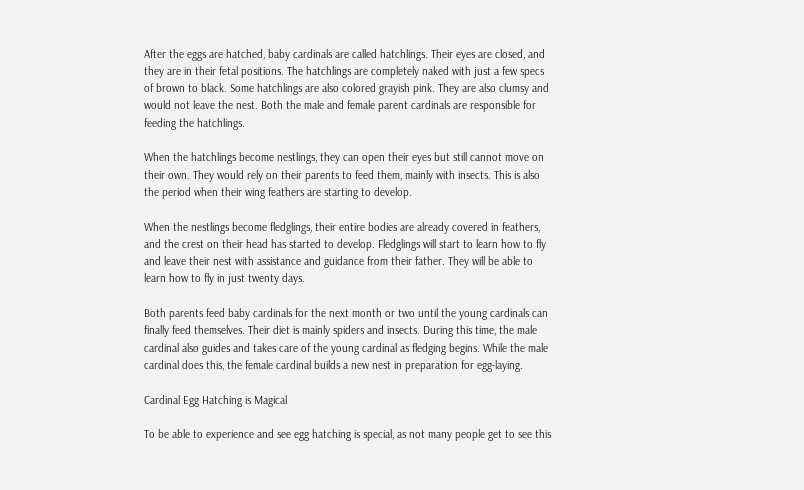After the eggs are hatched, baby cardinals are called hatchlings. Their eyes are closed, and they are in their fetal positions. The hatchlings are completely naked with just a few specs of brown to black. Some hatchlings are also colored grayish pink. They are also clumsy and would not leave the nest. Both the male and female parent cardinals are responsible for feeding the hatchlings.

When the hatchlings become nestlings, they can open their eyes but still cannot move on their own. They would rely on their parents to feed them, mainly with insects. This is also the period when their wing feathers are starting to develop.

When the nestlings become fledglings, their entire bodies are already covered in feathers, and the crest on their head has started to develop. Fledglings will start to learn how to fly and leave their nest with assistance and guidance from their father. They will be able to learn how to fly in just twenty days.

Both parents feed baby cardinals for the next month or two until the young cardinals can finally feed themselves. Their diet is mainly spiders and insects. During this time, the male cardinal also guides and takes care of the young cardinal as fledging begins. While the male cardinal does this, the female cardinal builds a new nest in preparation for egg-laying.

Cardinal Egg Hatching is Magical

To be able to experience and see egg hatching is special, as not many people get to see this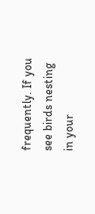frequently. If you see birds nesting in your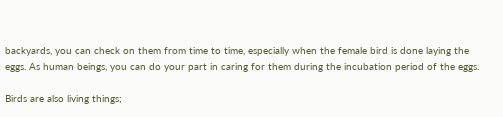backyards, you can check on them from time to time, especially when the female bird is done laying the eggs. As human beings, you can do your part in caring for them during the incubation period of the eggs.

Birds are also living things;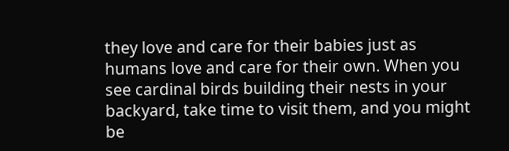they love and care for their babies just as humans love and care for their own. When you see cardinal birds building their nests in your backyard, take time to visit them, and you might be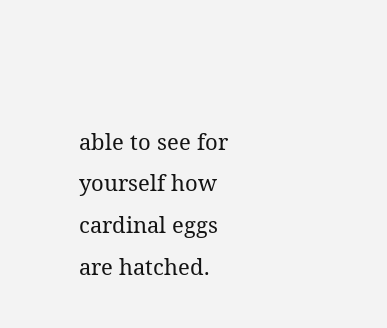able to see for yourself how cardinal eggs are hatched.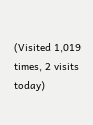(Visited 1,019 times, 2 visits today)